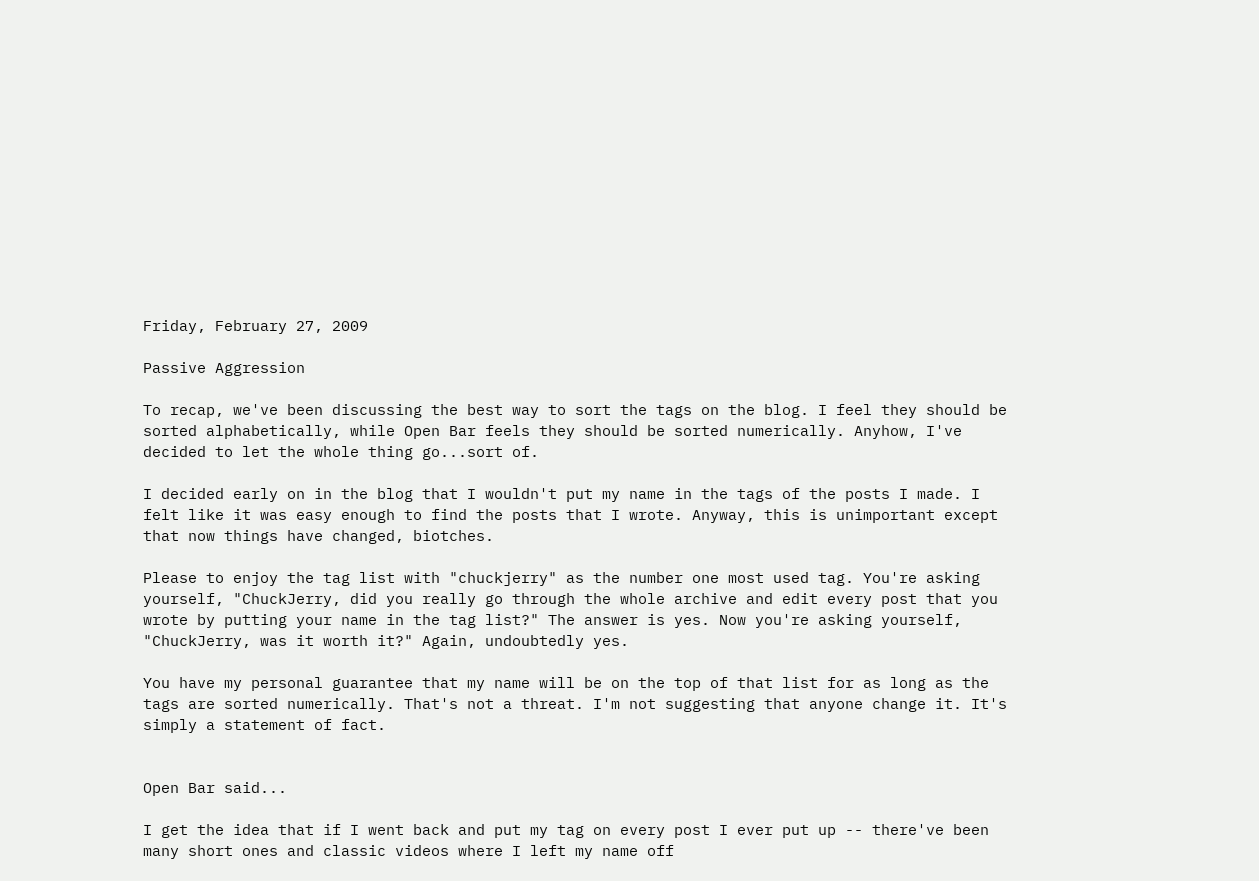Friday, February 27, 2009

Passive Aggression

To recap, we've been discussing the best way to sort the tags on the blog. I feel they should be sorted alphabetically, while Open Bar feels they should be sorted numerically. Anyhow, I've decided to let the whole thing go...sort of.

I decided early on in the blog that I wouldn't put my name in the tags of the posts I made. I felt like it was easy enough to find the posts that I wrote. Anyway, this is unimportant except that now things have changed, biotches.

Please to enjoy the tag list with "chuckjerry" as the number one most used tag. You're asking yourself, "ChuckJerry, did you really go through the whole archive and edit every post that you wrote by putting your name in the tag list?" The answer is yes. Now you're asking yourself, "ChuckJerry, was it worth it?" Again, undoubtedly yes.

You have my personal guarantee that my name will be on the top of that list for as long as the tags are sorted numerically. That's not a threat. I'm not suggesting that anyone change it. It's simply a statement of fact.


Open Bar said...

I get the idea that if I went back and put my tag on every post I ever put up -- there've been many short ones and classic videos where I left my name off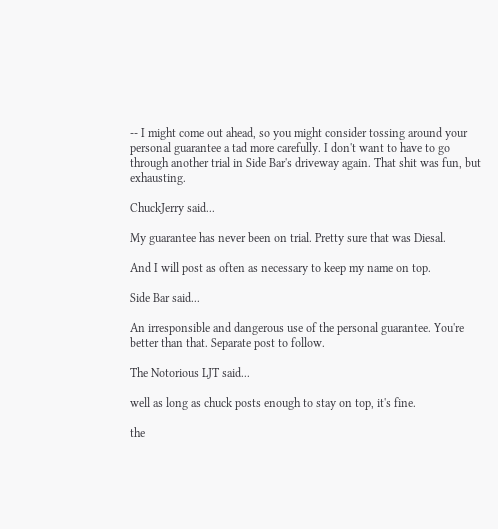-- I might come out ahead, so you might consider tossing around your personal guarantee a tad more carefully. I don't want to have to go through another trial in Side Bar's driveway again. That shit was fun, but exhausting.

ChuckJerry said...

My guarantee has never been on trial. Pretty sure that was Diesal.

And I will post as often as necessary to keep my name on top.

Side Bar said...

An irresponsible and dangerous use of the personal guarantee. You're better than that. Separate post to follow.

The Notorious LJT said...

well as long as chuck posts enough to stay on top, it's fine.

the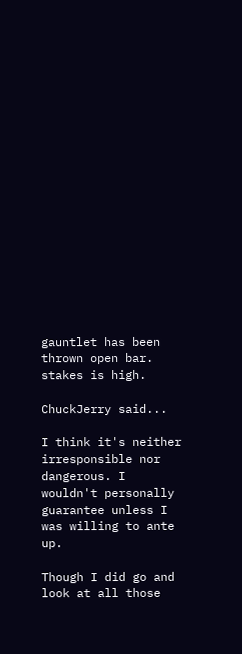gauntlet has been thrown open bar. stakes is high.

ChuckJerry said...

I think it's neither irresponsible nor dangerous. I wouldn't personally guarantee unless I was willing to ante up.

Though I did go and look at all those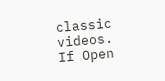classic videos. If Open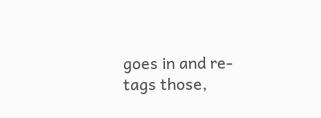goes in and re-tags those,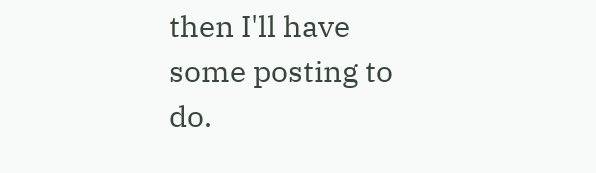then I'll have some posting to do.